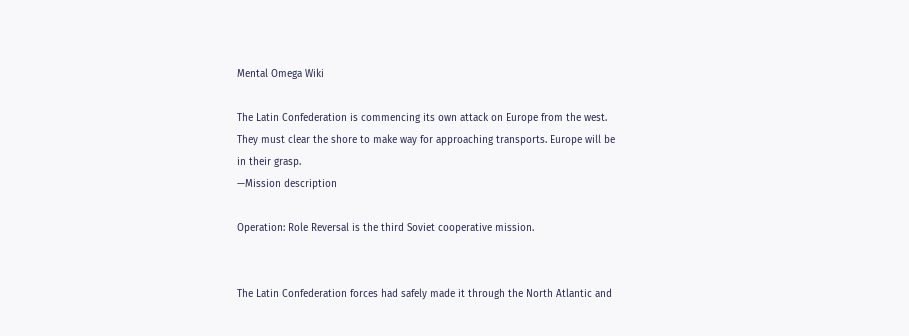Mental Omega Wiki

The Latin Confederation is commencing its own attack on Europe from the west. They must clear the shore to make way for approaching transports. Europe will be in their grasp.
—Mission description

Operation: Role Reversal is the third Soviet cooperative mission.


The Latin Confederation forces had safely made it through the North Atlantic and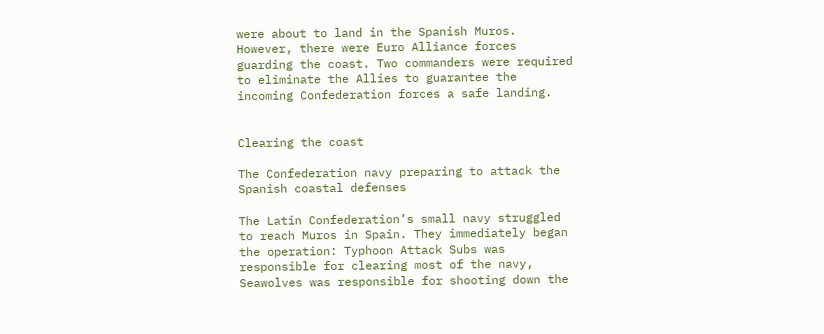were about to land in the Spanish Muros. However, there were Euro Alliance forces guarding the coast. Two commanders were required to eliminate the Allies to guarantee the incoming Confederation forces a safe landing.


Clearing the coast

The Confederation navy preparing to attack the Spanish coastal defenses

The Latin Confederation’s small navy struggled to reach Muros in Spain. They immediately began the operation: Typhoon Attack Subs was responsible for clearing most of the navy, Seawolves was responsible for shooting down the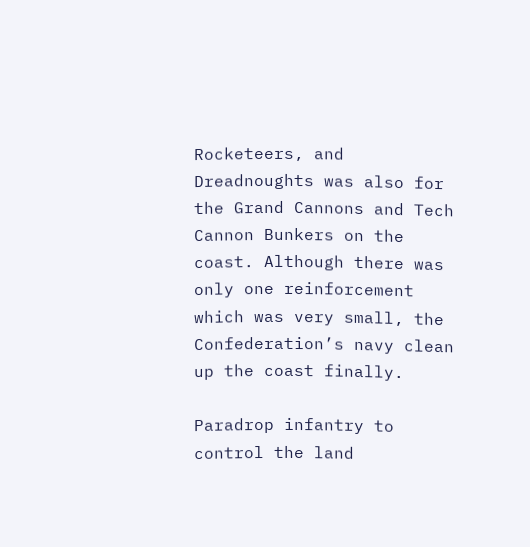Rocketeers, and Dreadnoughts was also for the Grand Cannons and Tech Cannon Bunkers on the coast. Although there was only one reinforcement which was very small, the Confederation’s navy clean up the coast finally.

Paradrop infantry to control the land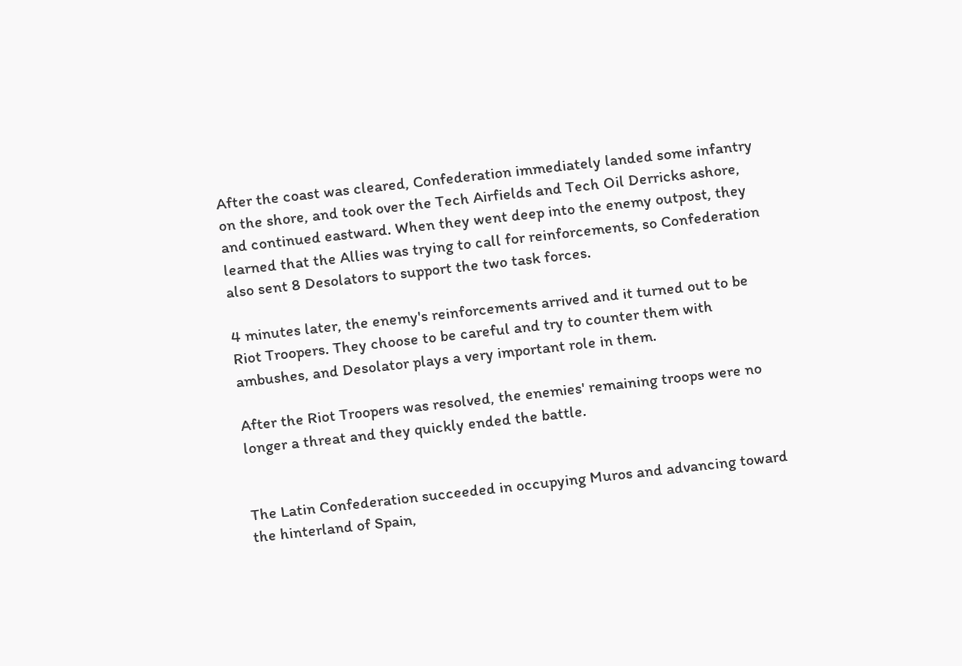After the coast was cleared, Confederation immediately landed some infantry on the shore, and took over the Tech Airfields and Tech Oil Derricks ashore, and continued eastward. When they went deep into the enemy outpost, they learned that the Allies was trying to call for reinforcements, so Confederation also sent 8 Desolators to support the two task forces.

4 minutes later, the enemy's reinforcements arrived and it turned out to be Riot Troopers. They choose to be careful and try to counter them with ambushes, and Desolator plays a very important role in them.

After the Riot Troopers was resolved, the enemies' remaining troops were no longer a threat and they quickly ended the battle.


The Latin Confederation succeeded in occupying Muros and advancing toward the hinterland of Spain,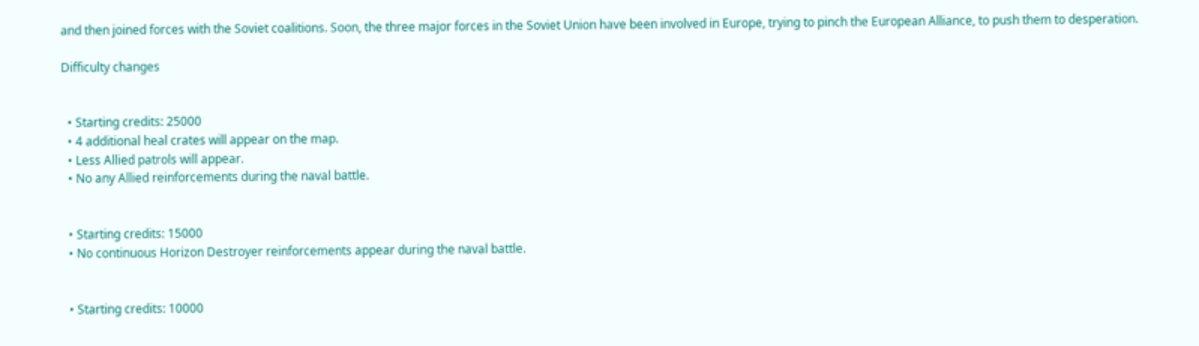and then joined forces with the Soviet coalitions. Soon, the three major forces in the Soviet Union have been involved in Europe, trying to pinch the European Alliance, to push them to desperation.

Difficulty changes


  • Starting credits: 25000
  • 4 additional heal crates will appear on the map.
  • Less Allied patrols will appear.
  • No any Allied reinforcements during the naval battle.


  • Starting credits: 15000
  • No continuous Horizon Destroyer reinforcements appear during the naval battle.


  • Starting credits: 10000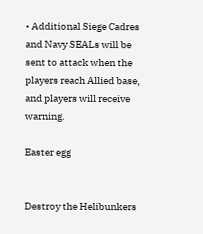• Additional Siege Cadres and Navy SEALs will be sent to attack when the players reach Allied base, and players will receive warning.

Easter egg


Destroy the Helibunkers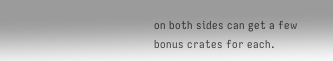on both sides can get a few bonus crates for each.